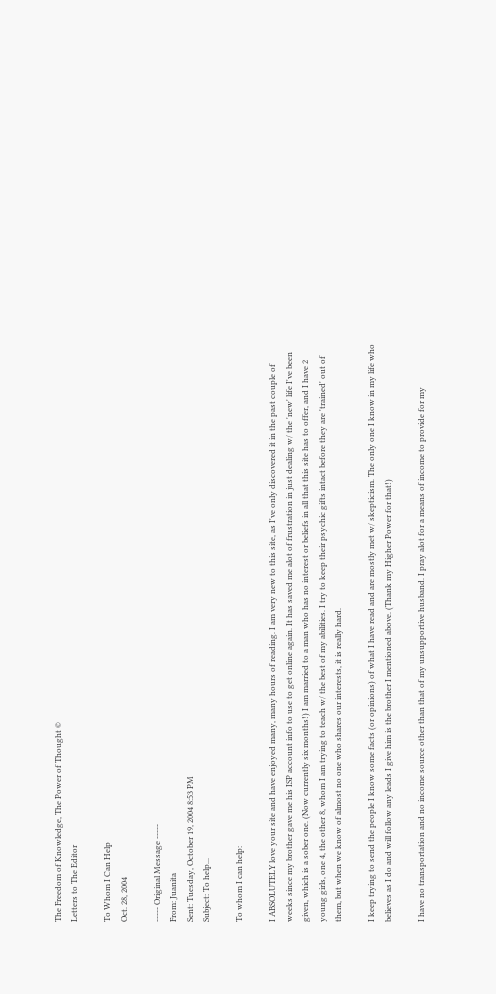The Freedom of Knowledge, The Power of Thought ©
Letters to The Editor

To Whom I Can Help
Oct. 28, 2004

----- Original Message -----
From: Juanita
Sent: Tuesday, October 19, 2004 8:53 PM
Subject: To help...

To whom I can help:

I ABSOLUTELY love your site and have enjoyed many, many hours of reading. I am very new to this site, as I've only discovered it in the past couple of weeks since my brother gave me his ISP account info to use to get online again. It has saved me alot of frustration in just dealing w/ the 'new' life I've been given, which is a sober one. (Now currently six months!) I am married to a man who has no interest or beliefs in all that this site has to offer, and I have 2 young girls, one 4, the other 8, whom I am trying to teach w/ the best of my abilities. I try to keep their psychic gifts intact before they are 'trained' out of them, but when we know of almost no one who shares our interests, it is really hard.

I keep trying to send the people I know some facts (or opinions) of what I have read and are mostly met w/ skepticism. The only one I know in my life who believes as I do and will follow any leads I give him is the brother I mentioned above. (Thank my Higher Power for that!)

I have no transportation and no income source other than that of my unsupportive husband. I pray alot for a means of income to provide for my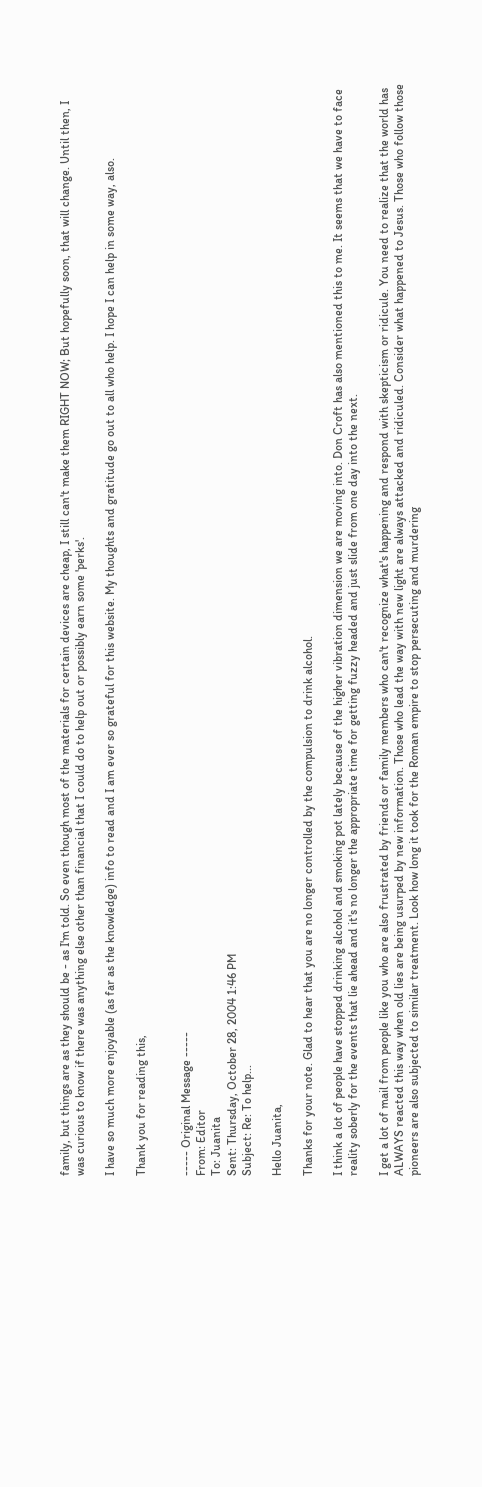family, but things are as they should be - as I'm told. So even though most of the materials for certain devices are cheap, I still can't make them RIGHT NOW; But hopefully soon, that will change. Until then, I was curious to know if there was anything else other than financial that I could do to help out or possibly earn some 'perks'.

I have so much more enjoyable (as far as the knowledge) info to read and I am ever so grateful for this website. My thoughts and gratitude go out to all who help. I hope I can help in some way, also.

Thank you for reading this,


----- Original Message -----
From: Editor
To: Juanita
Sent: Thursday, October 28, 2004 1:46 PM
Subject: Re: To help...

Hello Juanita,

Thanks for your note. Glad to hear that you are no longer controlled by the compulsion to drink alcohol.

I think a lot of people have stopped drinking alcohol and smoking pot lately because of the higher vibration dimension we are moving into. Don Croft has also mentioned this to me. It seems that we have to face reality soberly for the events that lie ahead and it's no longer the appropriate time for getting fuzzy headed and just slide from one day into the next.

I get a lot of mail from people like you who are also frustrated by friends or family members who can't recognize what's happening and respond with skepticism or ridicule. You need to realize that the world has ALWAYS reacted this way when old lies are being usurped by new information. Those who lead the way with new light are always attacked and ridiculed. Consider what happened to Jesus. Those who follow those pioneers are also subjected to similar treatment. Look how long it took for the Roman empire to stop persecuting and murdering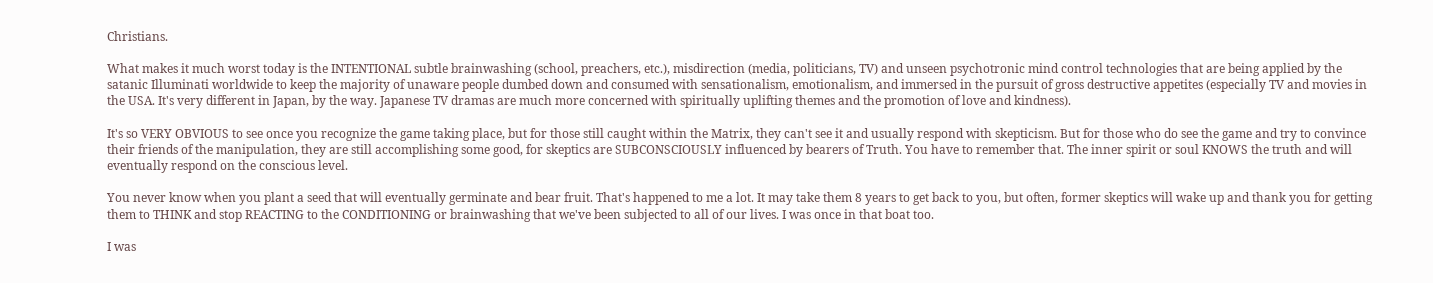Christians.

What makes it much worst today is the INTENTIONAL subtle brainwashing (school, preachers, etc.), misdirection (media, politicians, TV) and unseen psychotronic mind control technologies that are being applied by the satanic Illuminati worldwide to keep the majority of unaware people dumbed down and consumed with sensationalism, emotionalism, and immersed in the pursuit of gross destructive appetites (especially TV and movies in the USA. It's very different in Japan, by the way. Japanese TV dramas are much more concerned with spiritually uplifting themes and the promotion of love and kindness).

It's so VERY OBVIOUS to see once you recognize the game taking place, but for those still caught within the Matrix, they can't see it and usually respond with skepticism. But for those who do see the game and try to convince their friends of the manipulation, they are still accomplishing some good, for skeptics are SUBCONSCIOUSLY influenced by bearers of Truth. You have to remember that. The inner spirit or soul KNOWS the truth and will eventually respond on the conscious level.

You never know when you plant a seed that will eventually germinate and bear fruit. That's happened to me a lot. It may take them 8 years to get back to you, but often, former skeptics will wake up and thank you for getting them to THINK and stop REACTING to the CONDITIONING or brainwashing that we've been subjected to all of our lives. I was once in that boat too.

I was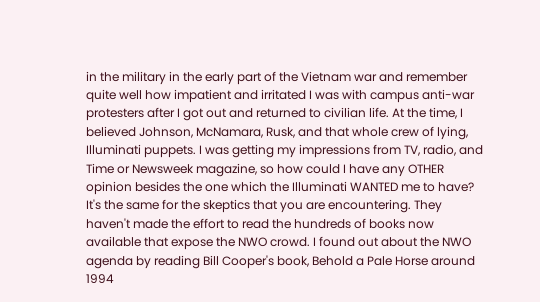in the military in the early part of the Vietnam war and remember quite well how impatient and irritated I was with campus anti-war protesters after I got out and returned to civilian life. At the time, I believed Johnson, McNamara, Rusk, and that whole crew of lying, Illuminati puppets. I was getting my impressions from TV, radio, and Time or Newsweek magazine, so how could I have any OTHER opinion besides the one which the Illuminati WANTED me to have? It's the same for the skeptics that you are encountering. They haven't made the effort to read the hundreds of books now available that expose the NWO crowd. I found out about the NWO agenda by reading Bill Cooper's book, Behold a Pale Horse around 1994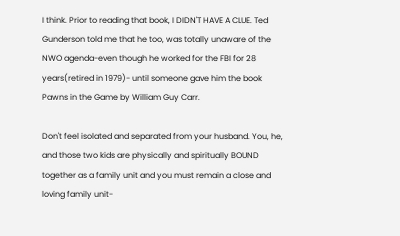I think. Prior to reading that book, I DIDN'T HAVE A CLUE. Ted Gunderson told me that he too, was totally unaware of the NWO agenda-even though he worked for the FBI for 28 years(retired in 1979)- until someone gave him the book Pawns in the Game by William Guy Carr.

Don't feel isolated and separated from your husband. You, he, and those two kids are physically and spiritually BOUND together as a family unit and you must remain a close and loving family unit-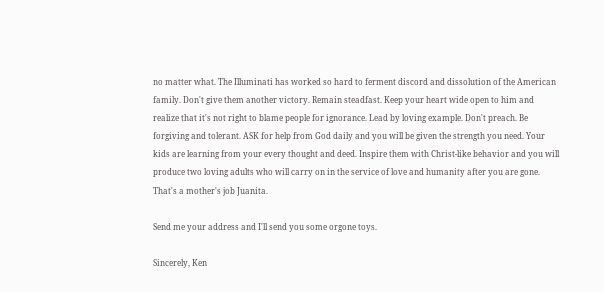no matter what. The Illuminati has worked so hard to ferment discord and dissolution of the American family. Don't give them another victory. Remain steadfast. Keep your heart wide open to him and realize that it's not right to blame people for ignorance. Lead by loving example. Don't preach. Be forgiving and tolerant. ASK for help from God daily and you will be given the strength you need. Your kids are learning from your every thought and deed. Inspire them with Christ-like behavior and you will produce two loving adults who will carry on in the service of love and humanity after you are gone. That's a mother's job Juanita.

Send me your address and I'll send you some orgone toys.

Sincerely, Ken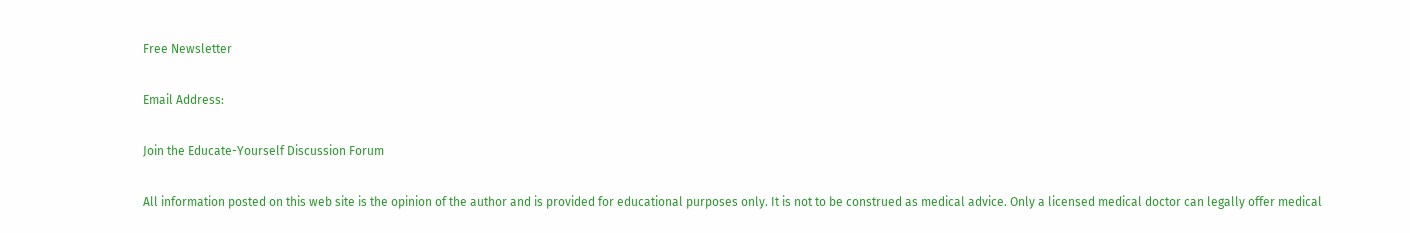Free Newsletter

Email Address:

Join the Educate-Yourself Discussion Forum

All information posted on this web site is the opinion of the author and is provided for educational purposes only. It is not to be construed as medical advice. Only a licensed medical doctor can legally offer medical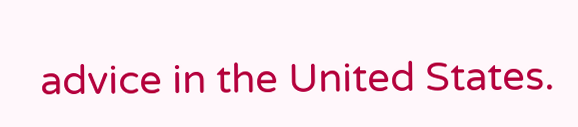advice in the United States.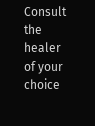Consult the healer of your choice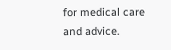for medical care and advice.